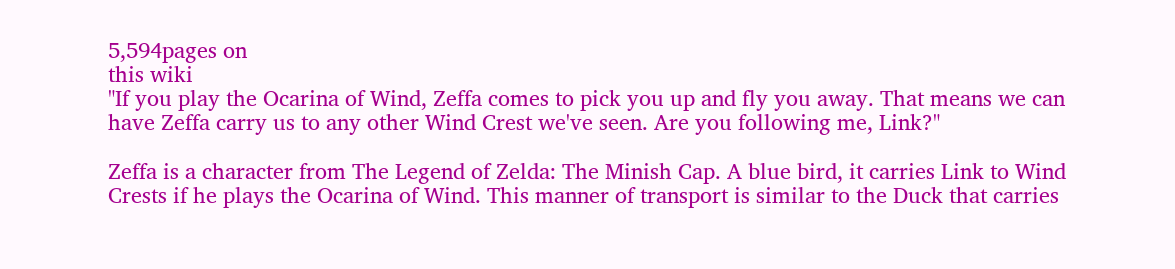5,594pages on
this wiki
"If you play the Ocarina of Wind, Zeffa comes to pick you up and fly you away. That means we can have Zeffa carry us to any other Wind Crest we've seen. Are you following me, Link?"

Zeffa is a character from The Legend of Zelda: The Minish Cap. A blue bird, it carries Link to Wind Crests if he plays the Ocarina of Wind. This manner of transport is similar to the Duck that carries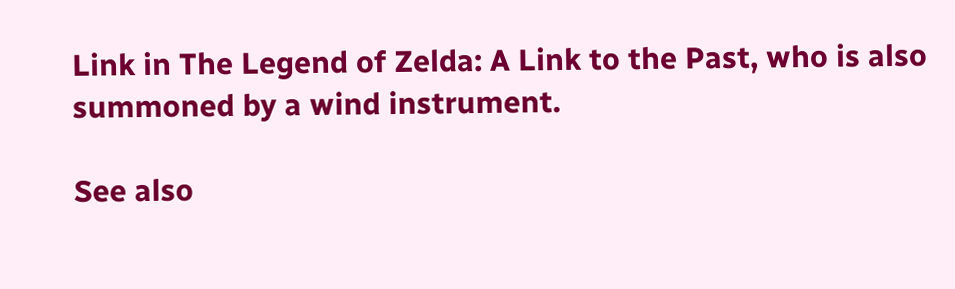Link in The Legend of Zelda: A Link to the Past, who is also summoned by a wind instrument.

See also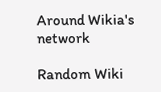Around Wikia's network

Random Wiki